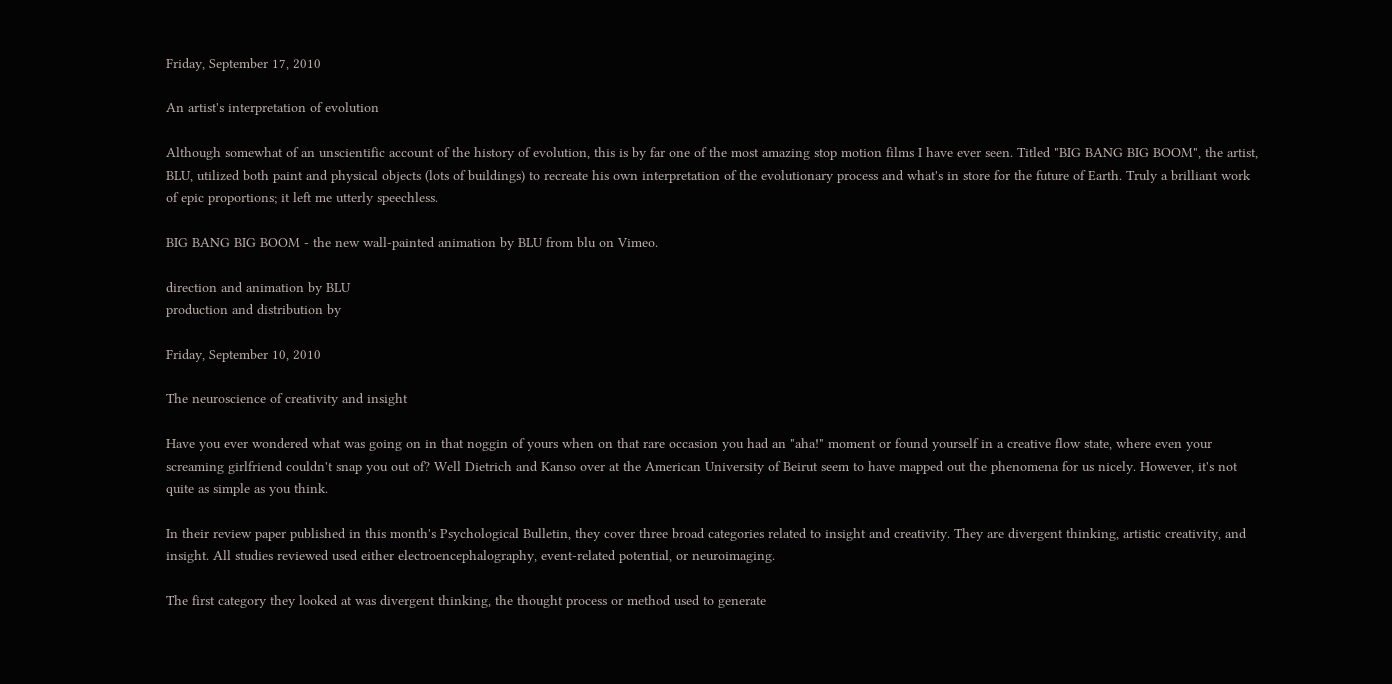Friday, September 17, 2010

An artist's interpretation of evolution

Although somewhat of an unscientific account of the history of evolution, this is by far one of the most amazing stop motion films I have ever seen. Titled "BIG BANG BIG BOOM", the artist, BLU, utilized both paint and physical objects (lots of buildings) to recreate his own interpretation of the evolutionary process and what's in store for the future of Earth. Truly a brilliant work of epic proportions; it left me utterly speechless.

BIG BANG BIG BOOM - the new wall-painted animation by BLU from blu on Vimeo.

direction and animation by BLU
production and distribution by

Friday, September 10, 2010

The neuroscience of creativity and insight

Have you ever wondered what was going on in that noggin of yours when on that rare occasion you had an "aha!" moment or found yourself in a creative flow state, where even your screaming girlfriend couldn't snap you out of? Well Dietrich and Kanso over at the American University of Beirut seem to have mapped out the phenomena for us nicely. However, it's not quite as simple as you think.

In their review paper published in this month's Psychological Bulletin, they cover three broad categories related to insight and creativity. They are divergent thinking, artistic creativity, and insight. All studies reviewed used either electroencephalography, event-related potential, or neuroimaging.

The first category they looked at was divergent thinking, the thought process or method used to generate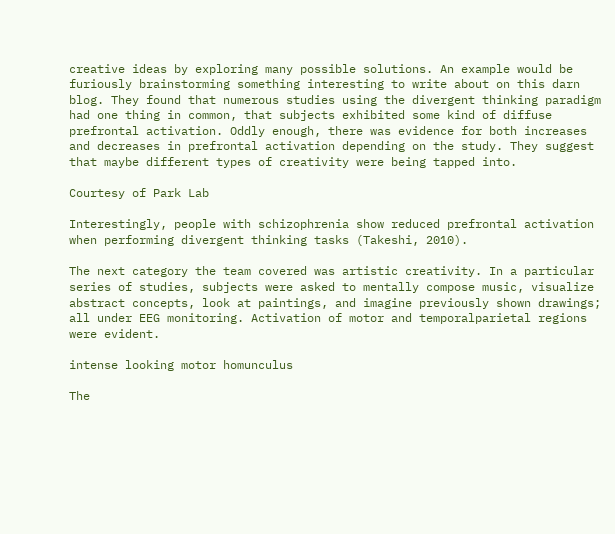creative ideas by exploring many possible solutions. An example would be furiously brainstorming something interesting to write about on this darn blog. They found that numerous studies using the divergent thinking paradigm had one thing in common, that subjects exhibited some kind of diffuse prefrontal activation. Oddly enough, there was evidence for both increases and decreases in prefrontal activation depending on the study. They suggest that maybe different types of creativity were being tapped into.

Courtesy of Park Lab

Interestingly, people with schizophrenia show reduced prefrontal activation when performing divergent thinking tasks (Takeshi, 2010).

The next category the team covered was artistic creativity. In a particular series of studies, subjects were asked to mentally compose music, visualize abstract concepts, look at paintings, and imagine previously shown drawings; all under EEG monitoring. Activation of motor and temporalparietal regions were evident.

intense looking motor homunculus

The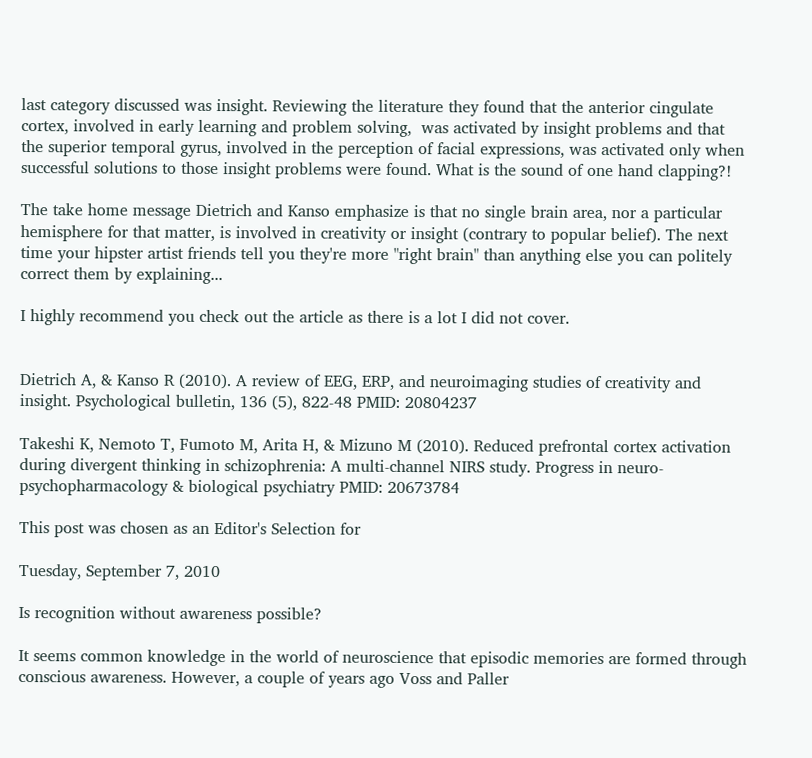last category discussed was insight. Reviewing the literature they found that the anterior cingulate cortex, involved in early learning and problem solving,  was activated by insight problems and that the superior temporal gyrus, involved in the perception of facial expressions, was activated only when successful solutions to those insight problems were found. What is the sound of one hand clapping?!

The take home message Dietrich and Kanso emphasize is that no single brain area, nor a particular hemisphere for that matter, is involved in creativity or insight (contrary to popular belief). The next time your hipster artist friends tell you they're more "right brain" than anything else you can politely correct them by explaining...

I highly recommend you check out the article as there is a lot I did not cover.


Dietrich A, & Kanso R (2010). A review of EEG, ERP, and neuroimaging studies of creativity and insight. Psychological bulletin, 136 (5), 822-48 PMID: 20804237

Takeshi K, Nemoto T, Fumoto M, Arita H, & Mizuno M (2010). Reduced prefrontal cortex activation during divergent thinking in schizophrenia: A multi-channel NIRS study. Progress in neuro-psychopharmacology & biological psychiatry PMID: 20673784

This post was chosen as an Editor's Selection for

Tuesday, September 7, 2010

Is recognition without awareness possible?

It seems common knowledge in the world of neuroscience that episodic memories are formed through conscious awareness. However, a couple of years ago Voss and Paller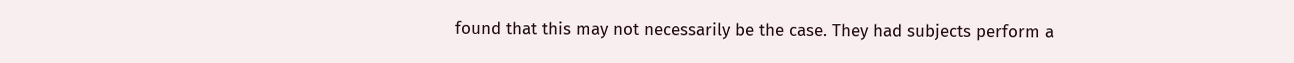found that this may not necessarily be the case. They had subjects perform a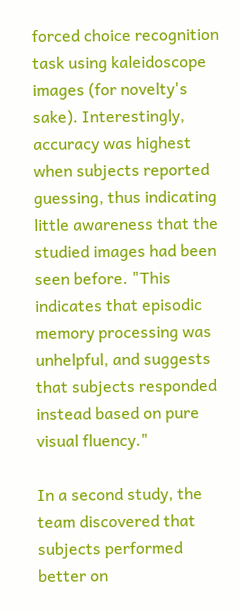forced choice recognition task using kaleidoscope images (for novelty's sake). Interestingly, accuracy was highest when subjects reported guessing, thus indicating little awareness that the studied images had been seen before. "This indicates that episodic memory processing was unhelpful, and suggests that subjects responded instead based on pure visual fluency."

In a second study, the team discovered that subjects performed better on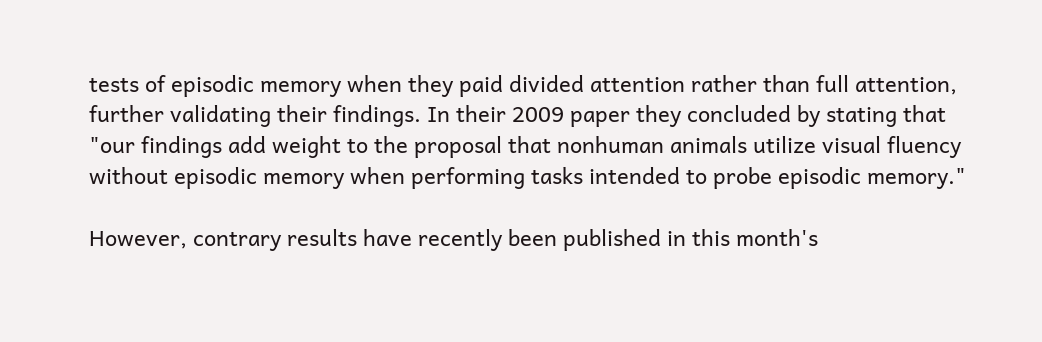tests of episodic memory when they paid divided attention rather than full attention, further validating their findings. In their 2009 paper they concluded by stating that "our findings add weight to the proposal that nonhuman animals utilize visual fluency without episodic memory when performing tasks intended to probe episodic memory."

However, contrary results have recently been published in this month's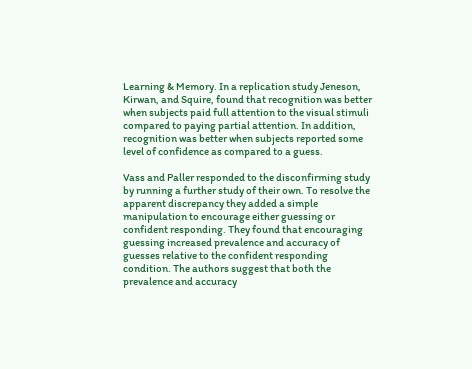Learning & Memory. In a replication study Jeneson, Kirwan, and Squire, found that recognition was better when subjects paid full attention to the visual stimuli compared to paying partial attention. In addition, recognition was better when subjects reported some level of confidence as compared to a guess.

Vass and Paller responded to the disconfirming study by running a further study of their own. To resolve the apparent discrepancy they added a simple manipulation to encourage either guessing or confident responding. They found that encouraging guessing increased prevalence and accuracy of guesses relative to the confident responding condition. The authors suggest that both the prevalence and accuracy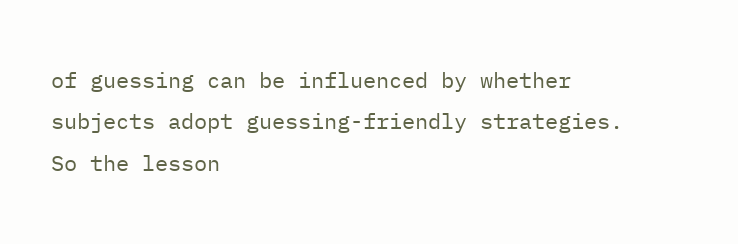of guessing can be influenced by whether subjects adopt guessing-friendly strategies. So the lesson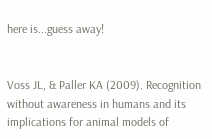here is...guess away!


Voss JL, & Paller KA (2009). Recognition without awareness in humans and its implications for animal models of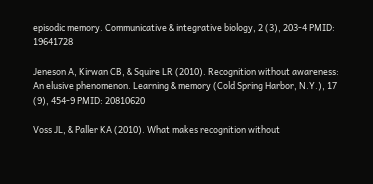episodic memory. Communicative & integrative biology, 2 (3), 203-4 PMID: 19641728

Jeneson A, Kirwan CB, & Squire LR (2010). Recognition without awareness: An elusive phenomenon. Learning & memory (Cold Spring Harbor, N.Y.), 17 (9), 454-9 PMID: 20810620

Voss JL, & Paller KA (2010). What makes recognition without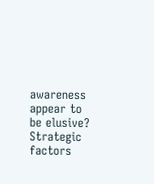awareness appear to be elusive? Strategic factors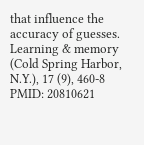that influence the accuracy of guesses. Learning & memory (Cold Spring Harbor, N.Y.), 17 (9), 460-8 PMID: 20810621